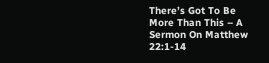There’s Got To Be More Than This – A Sermon On Matthew 22:1-14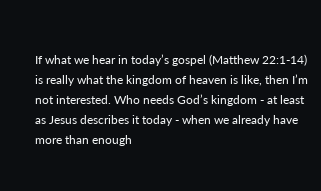If what we hear in today’s gospel (Matthew 22:1-14) is really what the kingdom of heaven is like, then I’m not interested. Who needs God’s kingdom - at least as Jesus describes it today - when we already have more than enough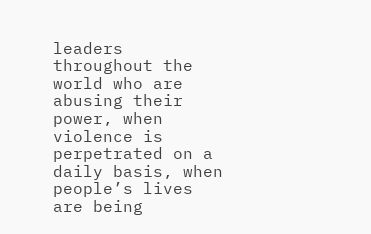leaders throughout the world who are abusing their power, when violence is perpetrated on a daily basis, when people’s lives are being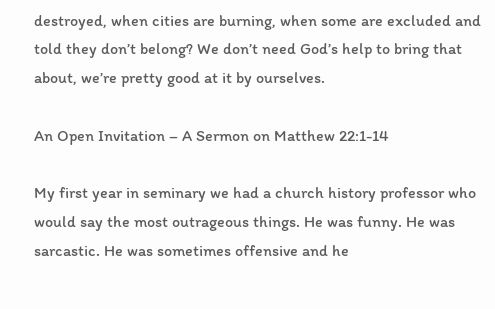destroyed, when cities are burning, when some are excluded and told they don’t belong? We don’t need God’s help to bring that about, we’re pretty good at it by ourselves.

An Open Invitation – A Sermon on Matthew 22:1-14

My first year in seminary we had a church history professor who would say the most outrageous things. He was funny. He was sarcastic. He was sometimes offensive and he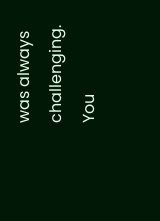was always challenging. You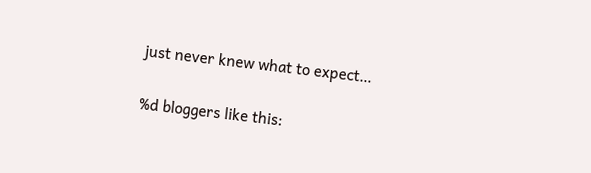just never knew what to expect…

%d bloggers like this: